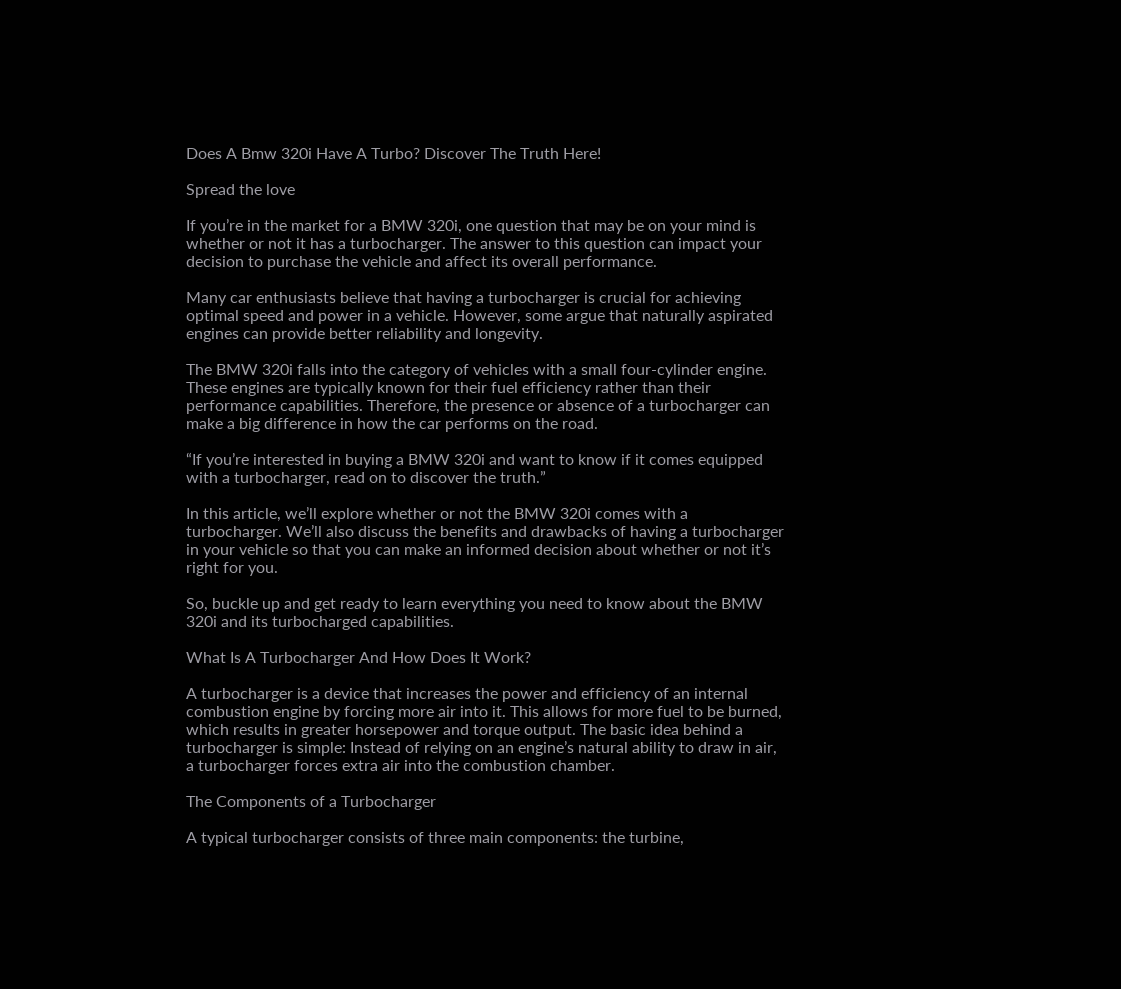Does A Bmw 320i Have A Turbo? Discover The Truth Here!

Spread the love

If you’re in the market for a BMW 320i, one question that may be on your mind is whether or not it has a turbocharger. The answer to this question can impact your decision to purchase the vehicle and affect its overall performance.

Many car enthusiasts believe that having a turbocharger is crucial for achieving optimal speed and power in a vehicle. However, some argue that naturally aspirated engines can provide better reliability and longevity.

The BMW 320i falls into the category of vehicles with a small four-cylinder engine. These engines are typically known for their fuel efficiency rather than their performance capabilities. Therefore, the presence or absence of a turbocharger can make a big difference in how the car performs on the road.

“If you’re interested in buying a BMW 320i and want to know if it comes equipped with a turbocharger, read on to discover the truth.”

In this article, we’ll explore whether or not the BMW 320i comes with a turbocharger. We’ll also discuss the benefits and drawbacks of having a turbocharger in your vehicle so that you can make an informed decision about whether or not it’s right for you.

So, buckle up and get ready to learn everything you need to know about the BMW 320i and its turbocharged capabilities.

What Is A Turbocharger And How Does It Work?

A turbocharger is a device that increases the power and efficiency of an internal combustion engine by forcing more air into it. This allows for more fuel to be burned, which results in greater horsepower and torque output. The basic idea behind a turbocharger is simple: Instead of relying on an engine’s natural ability to draw in air, a turbocharger forces extra air into the combustion chamber.

The Components of a Turbocharger

A typical turbocharger consists of three main components: the turbine,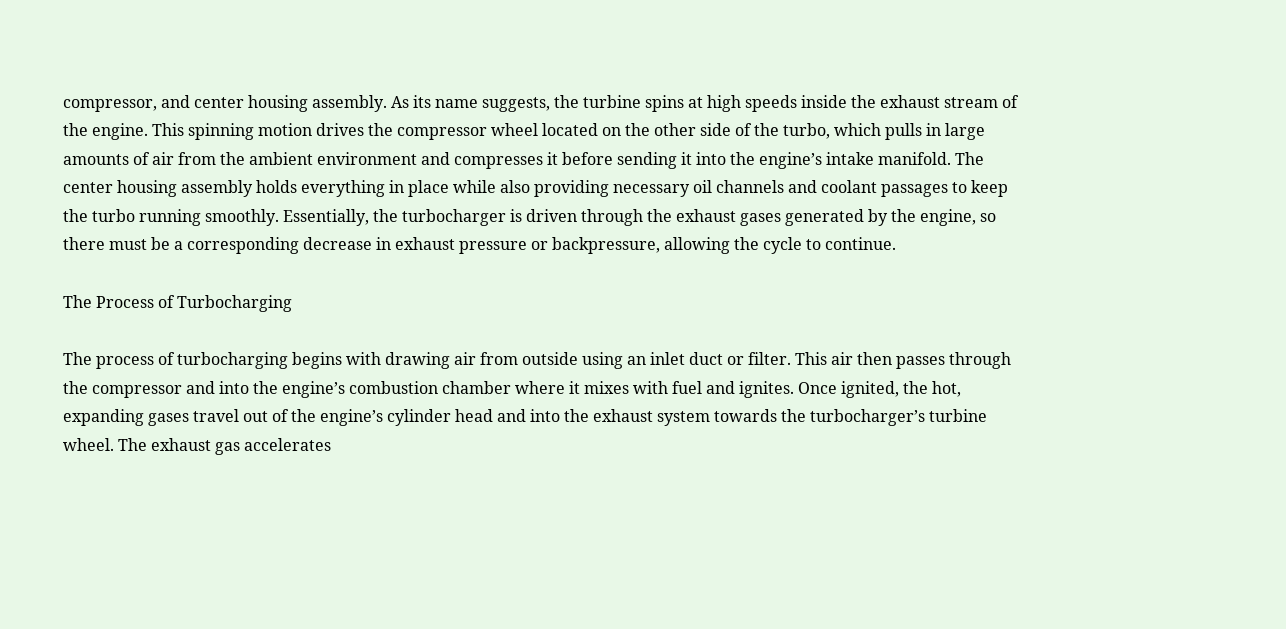compressor, and center housing assembly. As its name suggests, the turbine spins at high speeds inside the exhaust stream of the engine. This spinning motion drives the compressor wheel located on the other side of the turbo, which pulls in large amounts of air from the ambient environment and compresses it before sending it into the engine’s intake manifold. The center housing assembly holds everything in place while also providing necessary oil channels and coolant passages to keep the turbo running smoothly. Essentially, the turbocharger is driven through the exhaust gases generated by the engine, so there must be a corresponding decrease in exhaust pressure or backpressure, allowing the cycle to continue.

The Process of Turbocharging

The process of turbocharging begins with drawing air from outside using an inlet duct or filter. This air then passes through the compressor and into the engine’s combustion chamber where it mixes with fuel and ignites. Once ignited, the hot, expanding gases travel out of the engine’s cylinder head and into the exhaust system towards the turbocharger’s turbine wheel. The exhaust gas accelerates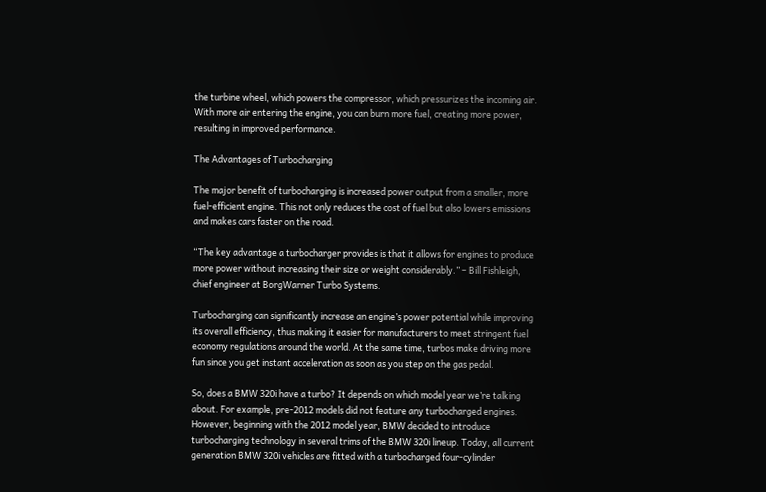the turbine wheel, which powers the compressor, which pressurizes the incoming air. With more air entering the engine, you can burn more fuel, creating more power, resulting in improved performance.

The Advantages of Turbocharging

The major benefit of turbocharging is increased power output from a smaller, more fuel-efficient engine. This not only reduces the cost of fuel but also lowers emissions and makes cars faster on the road.

“The key advantage a turbocharger provides is that it allows for engines to produce more power without increasing their size or weight considerably.” – Bill Fishleigh, chief engineer at BorgWarner Turbo Systems.

Turbocharging can significantly increase an engine’s power potential while improving its overall efficiency, thus making it easier for manufacturers to meet stringent fuel economy regulations around the world. At the same time, turbos make driving more fun since you get instant acceleration as soon as you step on the gas pedal.

So, does a BMW 320i have a turbo? It depends on which model year we’re talking about. For example, pre-2012 models did not feature any turbocharged engines. However, beginning with the 2012 model year, BMW decided to introduce turbocharging technology in several trims of the BMW 320i lineup. Today, all current generation BMW 320i vehicles are fitted with a turbocharged four-cylinder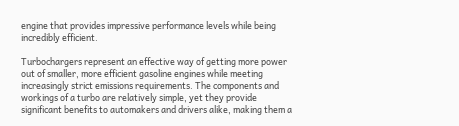engine that provides impressive performance levels while being incredibly efficient.

Turbochargers represent an effective way of getting more power out of smaller, more efficient gasoline engines while meeting increasingly strict emissions requirements. The components and workings of a turbo are relatively simple, yet they provide significant benefits to automakers and drivers alike, making them a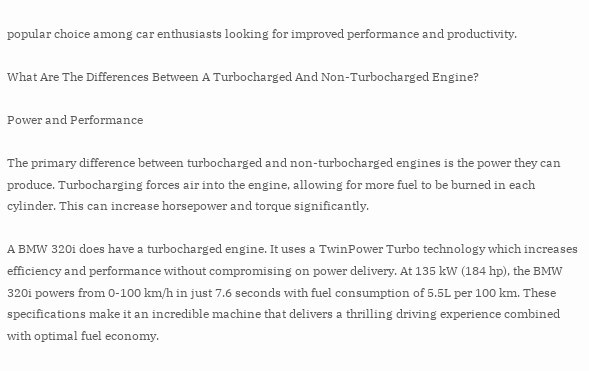popular choice among car enthusiasts looking for improved performance and productivity.

What Are The Differences Between A Turbocharged And Non-Turbocharged Engine?

Power and Performance

The primary difference between turbocharged and non-turbocharged engines is the power they can produce. Turbocharging forces air into the engine, allowing for more fuel to be burned in each cylinder. This can increase horsepower and torque significantly.

A BMW 320i does have a turbocharged engine. It uses a TwinPower Turbo technology which increases efficiency and performance without compromising on power delivery. At 135 kW (184 hp), the BMW 320i powers from 0-100 km/h in just 7.6 seconds with fuel consumption of 5.5L per 100 km. These specifications make it an incredible machine that delivers a thrilling driving experience combined with optimal fuel economy.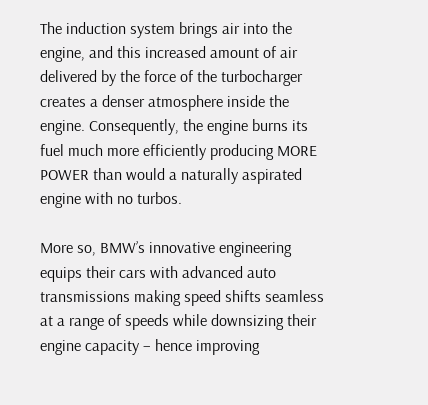The induction system brings air into the engine, and this increased amount of air delivered by the force of the turbocharger creates a denser atmosphere inside the engine. Consequently, the engine burns its fuel much more efficiently producing MORE POWER than would a naturally aspirated engine with no turbos.

More so, BMW’s innovative engineering equips their cars with advanced auto transmissions making speed shifts seamless at a range of speeds while downsizing their engine capacity – hence improving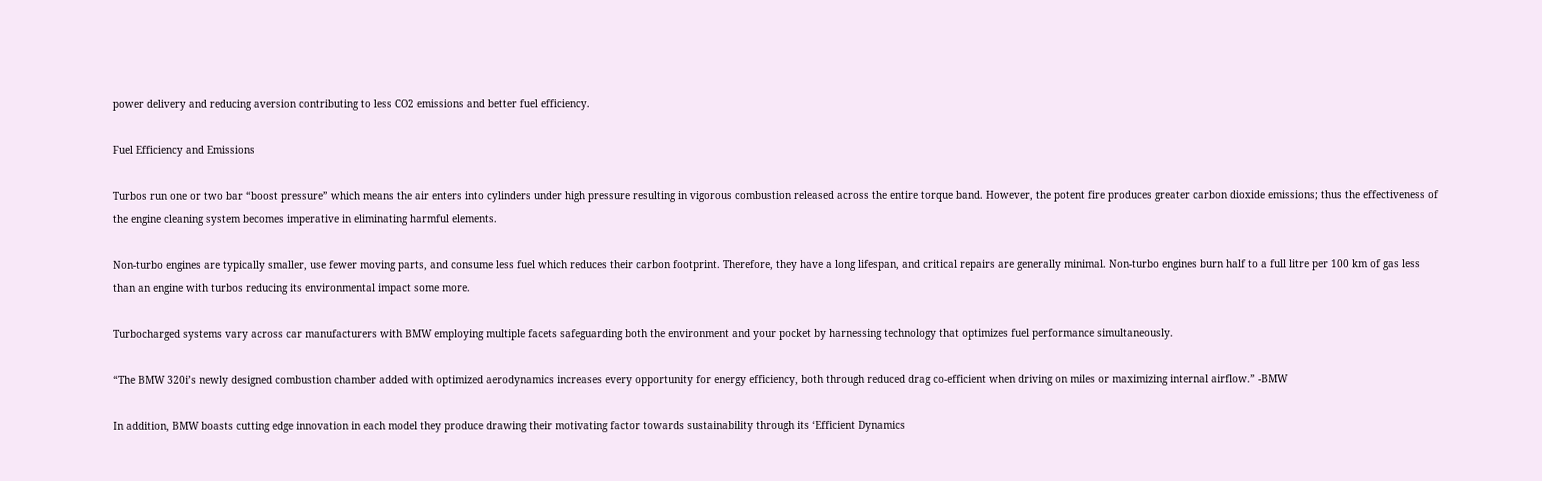power delivery and reducing aversion contributing to less CO2 emissions and better fuel efficiency.

Fuel Efficiency and Emissions

Turbos run one or two bar “boost pressure” which means the air enters into cylinders under high pressure resulting in vigorous combustion released across the entire torque band. However, the potent fire produces greater carbon dioxide emissions; thus the effectiveness of the engine cleaning system becomes imperative in eliminating harmful elements.

Non-turbo engines are typically smaller, use fewer moving parts, and consume less fuel which reduces their carbon footprint. Therefore, they have a long lifespan, and critical repairs are generally minimal. Non-turbo engines burn half to a full litre per 100 km of gas less than an engine with turbos reducing its environmental impact some more.

Turbocharged systems vary across car manufacturers with BMW employing multiple facets safeguarding both the environment and your pocket by harnessing technology that optimizes fuel performance simultaneously.

“The BMW 320i’s newly designed combustion chamber added with optimized aerodynamics increases every opportunity for energy efficiency, both through reduced drag co-efficient when driving on miles or maximizing internal airflow.” -BMW

In addition, BMW boasts cutting edge innovation in each model they produce drawing their motivating factor towards sustainability through its ‘Efficient Dynamics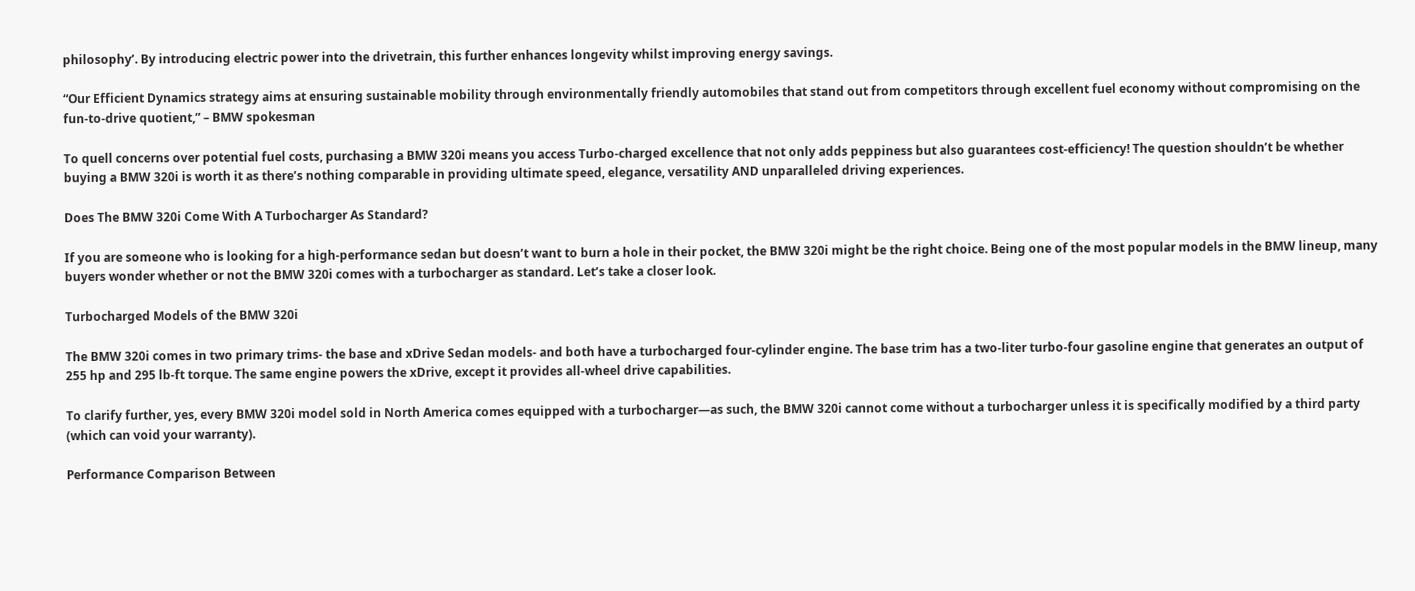philosophy’. By introducing electric power into the drivetrain, this further enhances longevity whilst improving energy savings.

“Our Efficient Dynamics strategy aims at ensuring sustainable mobility through environmentally friendly automobiles that stand out from competitors through excellent fuel economy without compromising on the fun-to-drive quotient,” – BMW spokesman

To quell concerns over potential fuel costs, purchasing a BMW 320i means you access Turbo-charged excellence that not only adds peppiness but also guarantees cost-efficiency! The question shouldn’t be whether buying a BMW 320i is worth it as there’s nothing comparable in providing ultimate speed, elegance, versatility AND unparalleled driving experiences.

Does The BMW 320i Come With A Turbocharger As Standard?

If you are someone who is looking for a high-performance sedan but doesn’t want to burn a hole in their pocket, the BMW 320i might be the right choice. Being one of the most popular models in the BMW lineup, many buyers wonder whether or not the BMW 320i comes with a turbocharger as standard. Let’s take a closer look.

Turbocharged Models of the BMW 320i

The BMW 320i comes in two primary trims- the base and xDrive Sedan models- and both have a turbocharged four-cylinder engine. The base trim has a two-liter turbo-four gasoline engine that generates an output of 255 hp and 295 lb-ft torque. The same engine powers the xDrive, except it provides all-wheel drive capabilities.

To clarify further, yes, every BMW 320i model sold in North America comes equipped with a turbocharger—as such, the BMW 320i cannot come without a turbocharger unless it is specifically modified by a third party (which can void your warranty).

Performance Comparison Between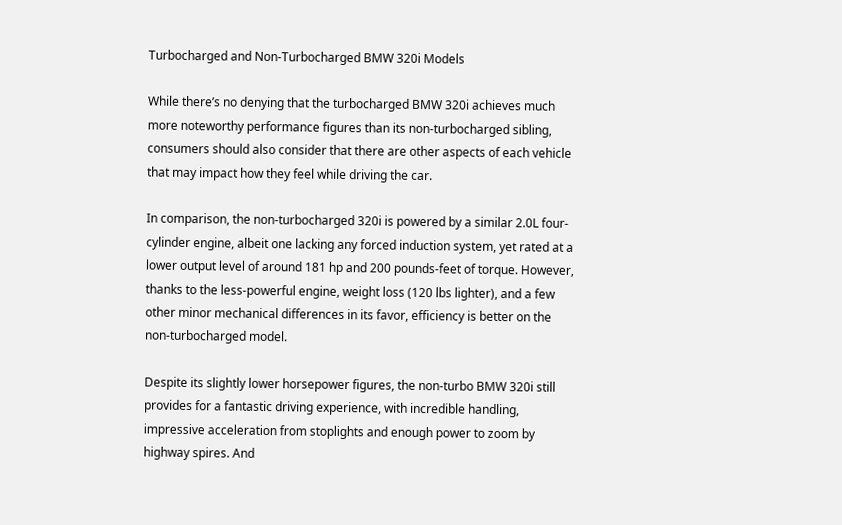Turbocharged and Non-Turbocharged BMW 320i Models

While there’s no denying that the turbocharged BMW 320i achieves much more noteworthy performance figures than its non-turbocharged sibling, consumers should also consider that there are other aspects of each vehicle that may impact how they feel while driving the car.

In comparison, the non-turbocharged 320i is powered by a similar 2.0L four-cylinder engine, albeit one lacking any forced induction system, yet rated at a lower output level of around 181 hp and 200 pounds-feet of torque. However, thanks to the less-powerful engine, weight loss (120 lbs lighter), and a few other minor mechanical differences in its favor, efficiency is better on the non-turbocharged model.

Despite its slightly lower horsepower figures, the non-turbo BMW 320i still provides for a fantastic driving experience, with incredible handling, impressive acceleration from stoplights and enough power to zoom by highway spires. And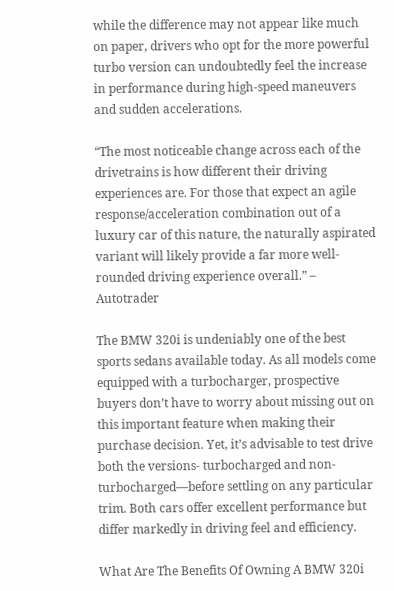while the difference may not appear like much on paper, drivers who opt for the more powerful turbo version can undoubtedly feel the increase in performance during high-speed maneuvers and sudden accelerations.

“The most noticeable change across each of the drivetrains is how different their driving experiences are. For those that expect an agile response/acceleration combination out of a luxury car of this nature, the naturally aspirated variant will likely provide a far more well-rounded driving experience overall.” – Autotrader

The BMW 320i is undeniably one of the best sports sedans available today. As all models come equipped with a turbocharger, prospective buyers don’t have to worry about missing out on this important feature when making their purchase decision. Yet, it’s advisable to test drive both the versions- turbocharged and non-turbocharged—before settling on any particular trim. Both cars offer excellent performance but differ markedly in driving feel and efficiency.

What Are The Benefits Of Owning A BMW 320i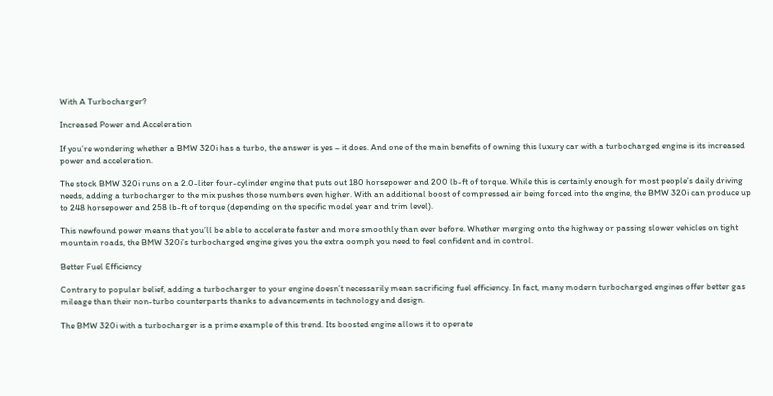With A Turbocharger?

Increased Power and Acceleration

If you’re wondering whether a BMW 320i has a turbo, the answer is yes – it does. And one of the main benefits of owning this luxury car with a turbocharged engine is its increased power and acceleration.

The stock BMW 320i runs on a 2.0-liter four-cylinder engine that puts out 180 horsepower and 200 lb-ft of torque. While this is certainly enough for most people’s daily driving needs, adding a turbocharger to the mix pushes those numbers even higher. With an additional boost of compressed air being forced into the engine, the BMW 320i can produce up to 248 horsepower and 258 lb-ft of torque (depending on the specific model year and trim level).

This newfound power means that you’ll be able to accelerate faster and more smoothly than ever before. Whether merging onto the highway or passing slower vehicles on tight mountain roads, the BMW 320i’s turbocharged engine gives you the extra oomph you need to feel confident and in control.

Better Fuel Efficiency

Contrary to popular belief, adding a turbocharger to your engine doesn’t necessarily mean sacrificing fuel efficiency. In fact, many modern turbocharged engines offer better gas mileage than their non-turbo counterparts thanks to advancements in technology and design.

The BMW 320i with a turbocharger is a prime example of this trend. Its boosted engine allows it to operate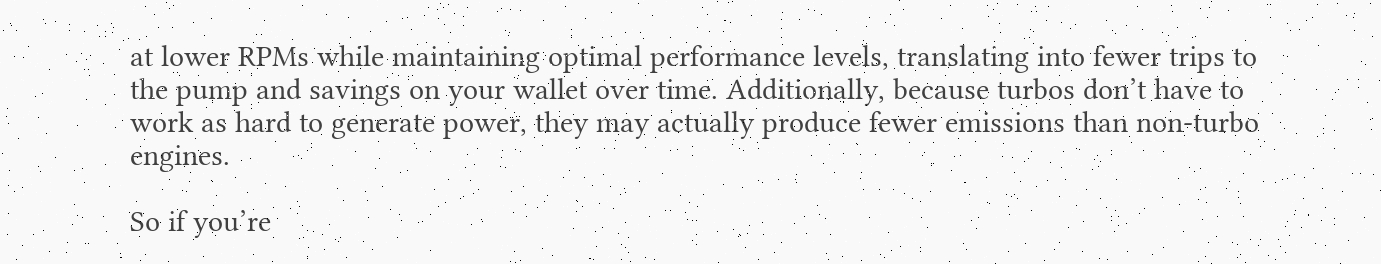at lower RPMs while maintaining optimal performance levels, translating into fewer trips to the pump and savings on your wallet over time. Additionally, because turbos don’t have to work as hard to generate power, they may actually produce fewer emissions than non-turbo engines.

So if you’re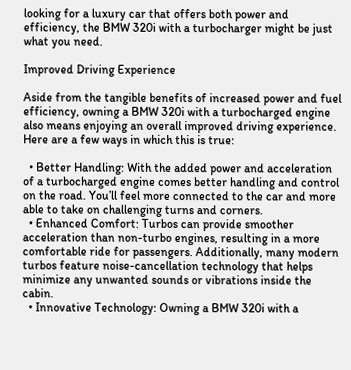looking for a luxury car that offers both power and efficiency, the BMW 320i with a turbocharger might be just what you need.

Improved Driving Experience

Aside from the tangible benefits of increased power and fuel efficiency, owning a BMW 320i with a turbocharged engine also means enjoying an overall improved driving experience. Here are a few ways in which this is true:

  • Better Handling: With the added power and acceleration of a turbocharged engine comes better handling and control on the road. You’ll feel more connected to the car and more able to take on challenging turns and corners.
  • Enhanced Comfort: Turbos can provide smoother acceleration than non-turbo engines, resulting in a more comfortable ride for passengers. Additionally, many modern turbos feature noise-cancellation technology that helps minimize any unwanted sounds or vibrations inside the cabin.
  • Innovative Technology: Owning a BMW 320i with a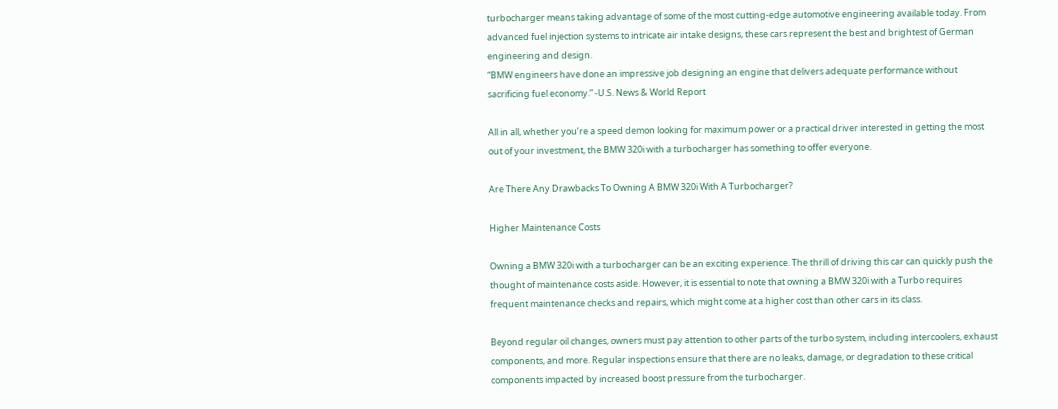turbocharger means taking advantage of some of the most cutting-edge automotive engineering available today. From advanced fuel injection systems to intricate air intake designs, these cars represent the best and brightest of German engineering and design.
“BMW engineers have done an impressive job designing an engine that delivers adequate performance without sacrificing fuel economy.” -U.S. News & World Report

All in all, whether you’re a speed demon looking for maximum power or a practical driver interested in getting the most out of your investment, the BMW 320i with a turbocharger has something to offer everyone.

Are There Any Drawbacks To Owning A BMW 320i With A Turbocharger?

Higher Maintenance Costs

Owning a BMW 320i with a turbocharger can be an exciting experience. The thrill of driving this car can quickly push the thought of maintenance costs aside. However, it is essential to note that owning a BMW 320i with a Turbo requires frequent maintenance checks and repairs, which might come at a higher cost than other cars in its class.

Beyond regular oil changes, owners must pay attention to other parts of the turbo system, including intercoolers, exhaust components, and more. Regular inspections ensure that there are no leaks, damage, or degradation to these critical components impacted by increased boost pressure from the turbocharger.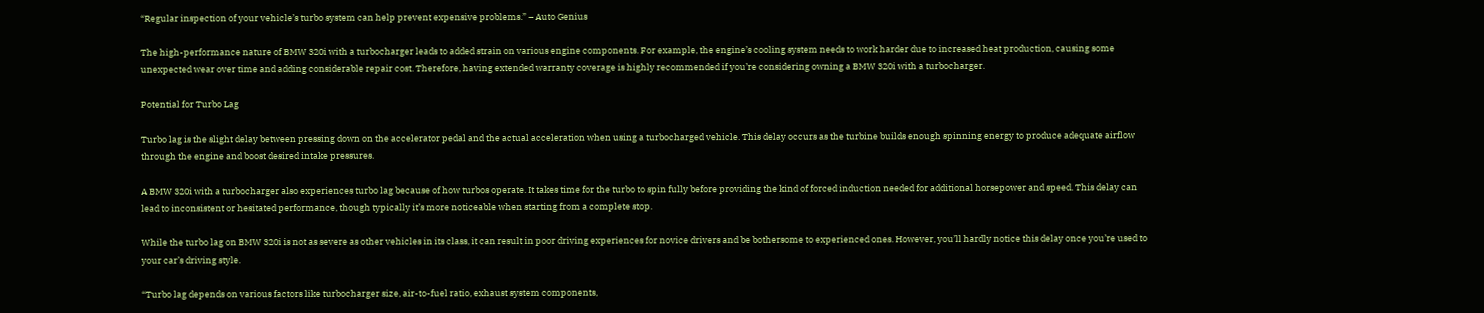“Regular inspection of your vehicle’s turbo system can help prevent expensive problems.” – Auto Genius

The high-performance nature of BMW 320i with a turbocharger leads to added strain on various engine components. For example, the engine’s cooling system needs to work harder due to increased heat production, causing some unexpected wear over time and adding considerable repair cost. Therefore, having extended warranty coverage is highly recommended if you’re considering owning a BMW 320i with a turbocharger.

Potential for Turbo Lag

Turbo lag is the slight delay between pressing down on the accelerator pedal and the actual acceleration when using a turbocharged vehicle. This delay occurs as the turbine builds enough spinning energy to produce adequate airflow through the engine and boost desired intake pressures.

A BMW 320i with a turbocharger also experiences turbo lag because of how turbos operate. It takes time for the turbo to spin fully before providing the kind of forced induction needed for additional horsepower and speed. This delay can lead to inconsistent or hesitated performance, though typically it’s more noticeable when starting from a complete stop.

While the turbo lag on BMW 320i is not as severe as other vehicles in its class, it can result in poor driving experiences for novice drivers and be bothersome to experienced ones. However, you’ll hardly notice this delay once you’re used to your car’s driving style.

“Turbo lag depends on various factors like turbocharger size, air-to-fuel ratio, exhaust system components,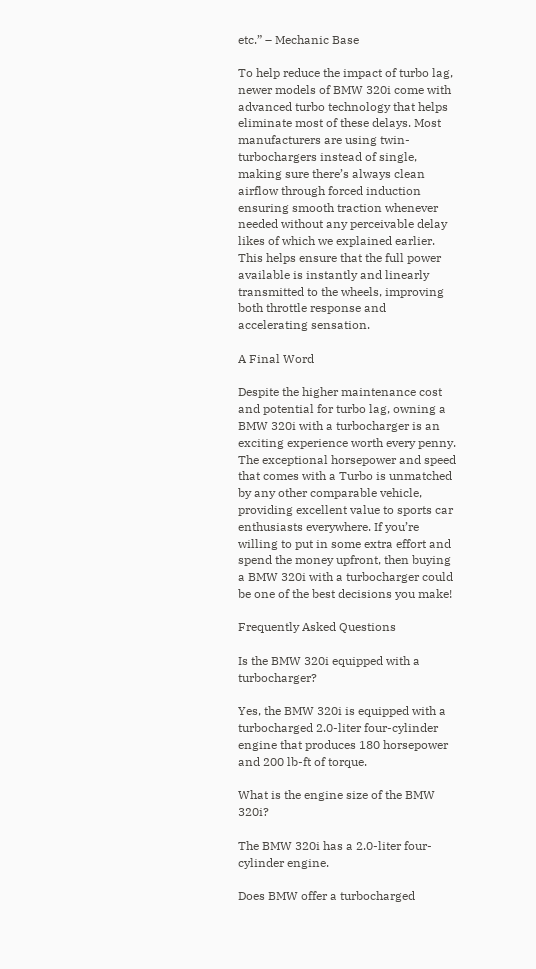etc.” – Mechanic Base

To help reduce the impact of turbo lag, newer models of BMW 320i come with advanced turbo technology that helps eliminate most of these delays. Most manufacturers are using twin-turbochargers instead of single, making sure there’s always clean airflow through forced induction ensuring smooth traction whenever needed without any perceivable delay likes of which we explained earlier. This helps ensure that the full power available is instantly and linearly transmitted to the wheels, improving both throttle response and accelerating sensation.

A Final Word

Despite the higher maintenance cost and potential for turbo lag, owning a BMW 320i with a turbocharger is an exciting experience worth every penny. The exceptional horsepower and speed that comes with a Turbo is unmatched by any other comparable vehicle, providing excellent value to sports car enthusiasts everywhere. If you’re willing to put in some extra effort and spend the money upfront, then buying a BMW 320i with a turbocharger could be one of the best decisions you make!

Frequently Asked Questions

Is the BMW 320i equipped with a turbocharger?

Yes, the BMW 320i is equipped with a turbocharged 2.0-liter four-cylinder engine that produces 180 horsepower and 200 lb-ft of torque.

What is the engine size of the BMW 320i?

The BMW 320i has a 2.0-liter four-cylinder engine.

Does BMW offer a turbocharged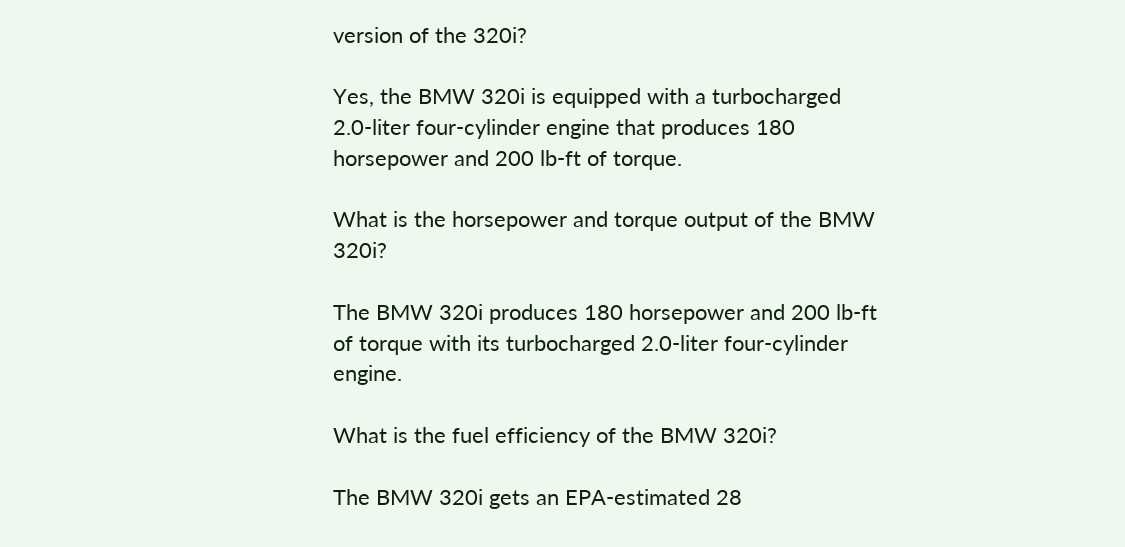version of the 320i?

Yes, the BMW 320i is equipped with a turbocharged 2.0-liter four-cylinder engine that produces 180 horsepower and 200 lb-ft of torque.

What is the horsepower and torque output of the BMW 320i?

The BMW 320i produces 180 horsepower and 200 lb-ft of torque with its turbocharged 2.0-liter four-cylinder engine.

What is the fuel efficiency of the BMW 320i?

The BMW 320i gets an EPA-estimated 28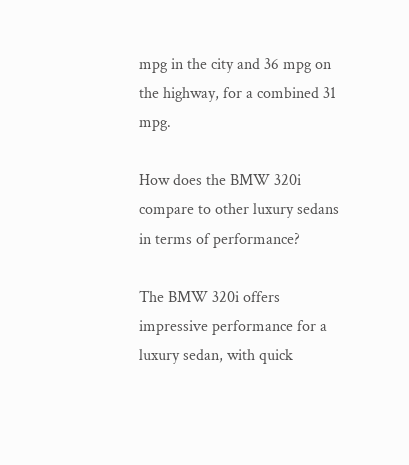mpg in the city and 36 mpg on the highway, for a combined 31 mpg.

How does the BMW 320i compare to other luxury sedans in terms of performance?

The BMW 320i offers impressive performance for a luxury sedan, with quick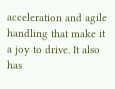acceleration and agile handling that make it a joy to drive. It also has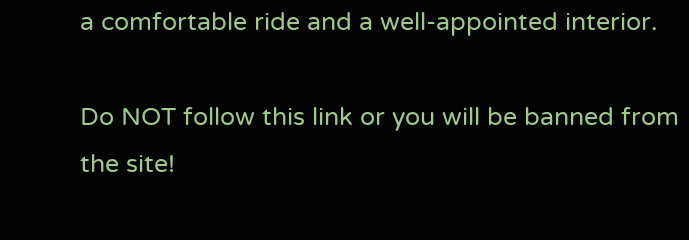a comfortable ride and a well-appointed interior.

Do NOT follow this link or you will be banned from the site!